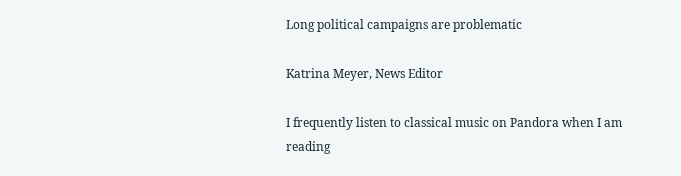Long political campaigns are problematic

Katrina Meyer, News Editor

I frequently listen to classical music on Pandora when I am reading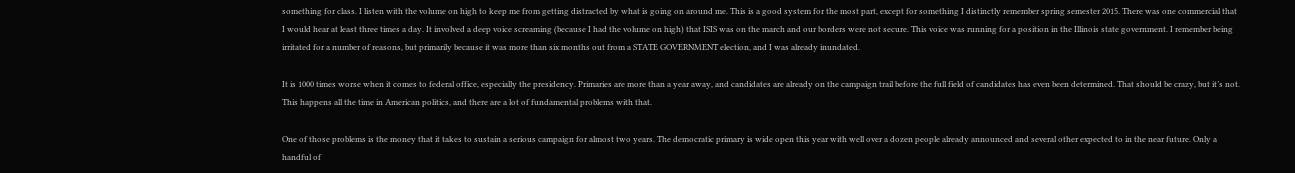something for class. I listen with the volume on high to keep me from getting distracted by what is going on around me. This is a good system for the most part, except for something I distinctly remember spring semester 2015. There was one commercial that I would hear at least three times a day. It involved a deep voice screaming (because I had the volume on high) that ISIS was on the march and our borders were not secure. This voice was running for a position in the Illinois state government. I remember being irritated for a number of reasons, but primarily because it was more than six months out from a STATE GOVERNMENT election, and I was already inundated.

It is 1000 times worse when it comes to federal office, especially the presidency. Primaries are more than a year away, and candidates are already on the campaign trail before the full field of candidates has even been determined. That should be crazy, but it’s not. This happens all the time in American politics, and there are a lot of fundamental problems with that.

One of those problems is the money that it takes to sustain a serious campaign for almost two years. The democratic primary is wide open this year with well over a dozen people already announced and several other expected to in the near future. Only a handful of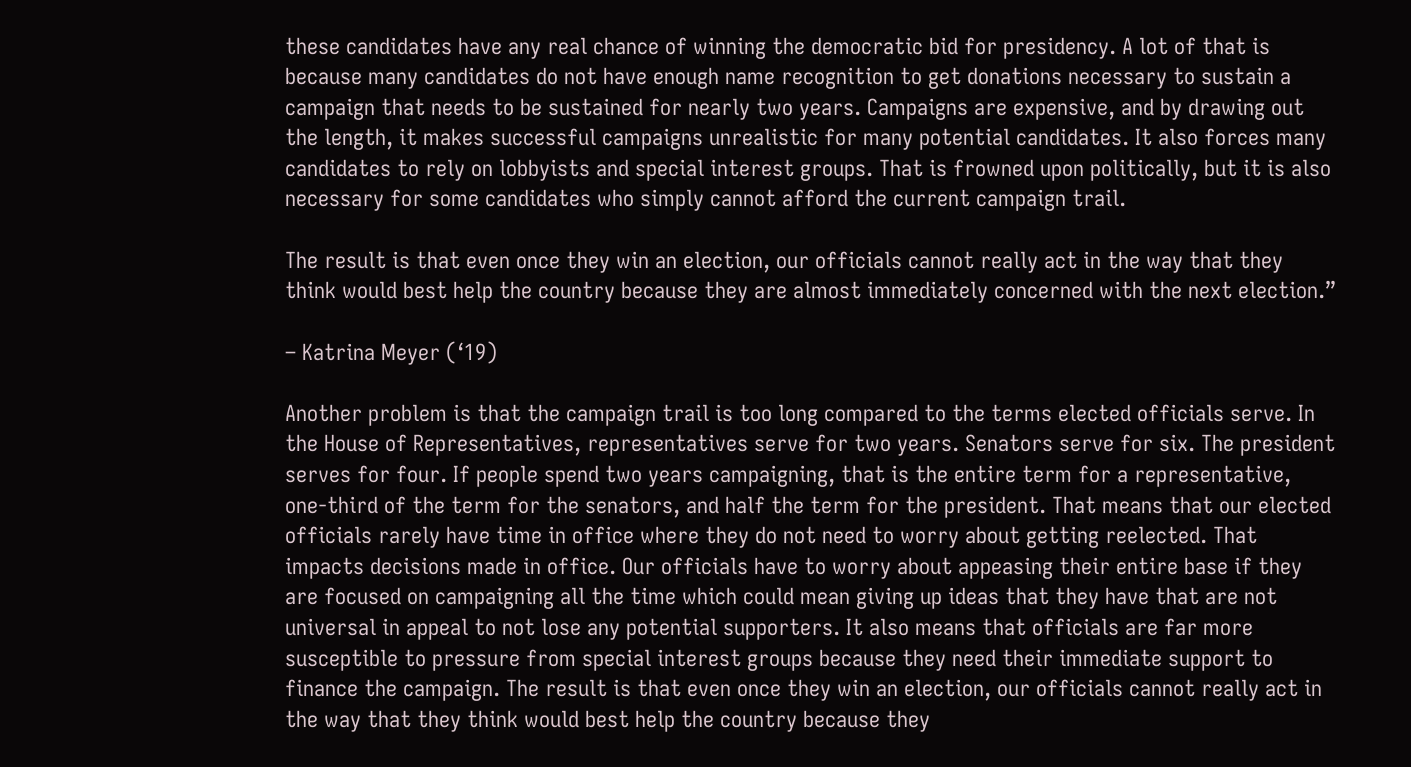these candidates have any real chance of winning the democratic bid for presidency. A lot of that is because many candidates do not have enough name recognition to get donations necessary to sustain a campaign that needs to be sustained for nearly two years. Campaigns are expensive, and by drawing out the length, it makes successful campaigns unrealistic for many potential candidates. It also forces many candidates to rely on lobbyists and special interest groups. That is frowned upon politically, but it is also necessary for some candidates who simply cannot afford the current campaign trail.

The result is that even once they win an election, our officials cannot really act in the way that they think would best help the country because they are almost immediately concerned with the next election.”

– Katrina Meyer (‘19)

Another problem is that the campaign trail is too long compared to the terms elected officials serve. In the House of Representatives, representatives serve for two years. Senators serve for six. The president serves for four. If people spend two years campaigning, that is the entire term for a representative, one-third of the term for the senators, and half the term for the president. That means that our elected officials rarely have time in office where they do not need to worry about getting reelected. That impacts decisions made in office. Our officials have to worry about appeasing their entire base if they are focused on campaigning all the time which could mean giving up ideas that they have that are not universal in appeal to not lose any potential supporters. It also means that officials are far more susceptible to pressure from special interest groups because they need their immediate support to finance the campaign. The result is that even once they win an election, our officials cannot really act in the way that they think would best help the country because they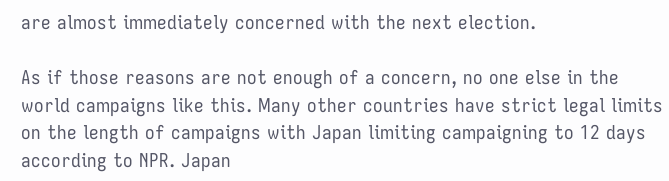are almost immediately concerned with the next election.

As if those reasons are not enough of a concern, no one else in the world campaigns like this. Many other countries have strict legal limits on the length of campaigns with Japan limiting campaigning to 12 days according to NPR. Japan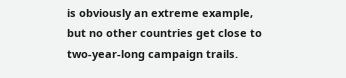is obviously an extreme example, but no other countries get close to two-year-long campaign trails.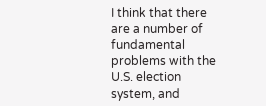I think that there are a number of fundamental problems with the U.S. election system, and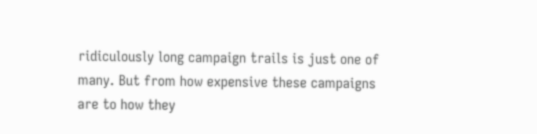ridiculously long campaign trails is just one of many. But from how expensive these campaigns are to how they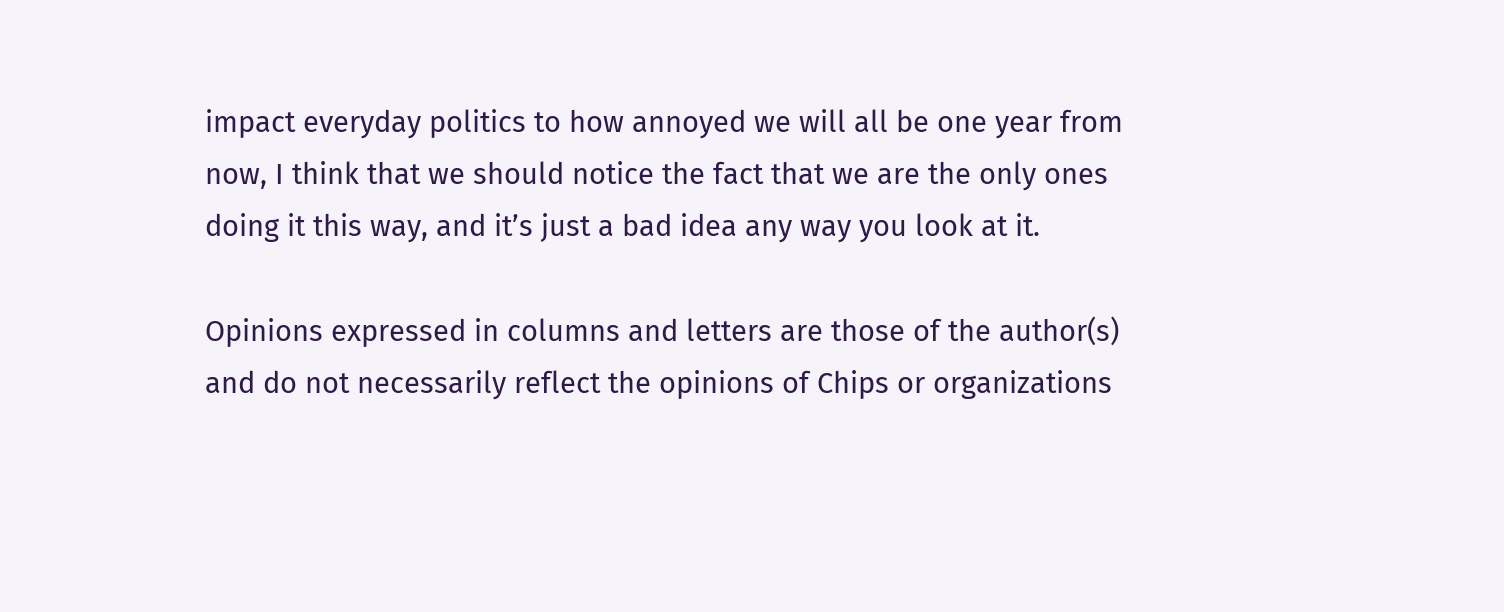impact everyday politics to how annoyed we will all be one year from now, I think that we should notice the fact that we are the only ones doing it this way, and it’s just a bad idea any way you look at it.

Opinions expressed in columns and letters are those of the author(s) and do not necessarily reflect the opinions of Chips or organizations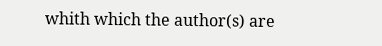whith which the author(s) are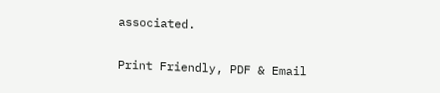associated.

Print Friendly, PDF & Email